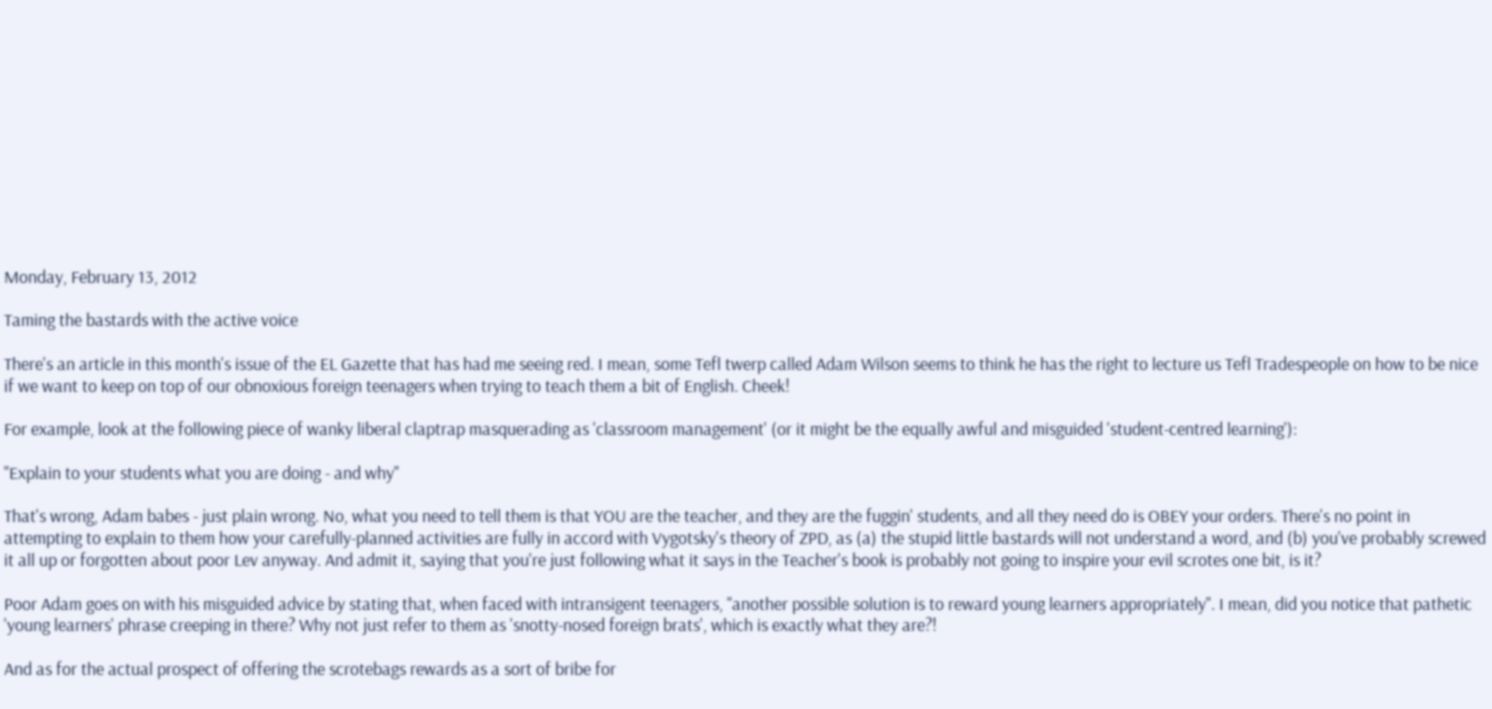Monday, February 13, 2012

Taming the bastards with the active voice

There's an article in this month's issue of the EL Gazette that has had me seeing red. I mean, some Tefl twerp called Adam Wilson seems to think he has the right to lecture us Tefl Tradespeople on how to be nice if we want to keep on top of our obnoxious foreign teenagers when trying to teach them a bit of English. Cheek!

For example, look at the following piece of wanky liberal claptrap masquerading as 'classroom management' (or it might be the equally awful and misguided 'student-centred learning'):

"Explain to your students what you are doing - and why"

That's wrong, Adam babes - just plain wrong. No, what you need to tell them is that YOU are the teacher, and they are the fuggin' students, and all they need do is OBEY your orders. There's no point in attempting to explain to them how your carefully-planned activities are fully in accord with Vygotsky's theory of ZPD, as (a) the stupid little bastards will not understand a word, and (b) you've probably screwed it all up or forgotten about poor Lev anyway. And admit it, saying that you're just following what it says in the Teacher's book is probably not going to inspire your evil scrotes one bit, is it?

Poor Adam goes on with his misguided advice by stating that, when faced with intransigent teenagers, "another possible solution is to reward young learners appropriately". I mean, did you notice that pathetic 'young learners' phrase creeping in there? Why not just refer to them as 'snotty-nosed foreign brats', which is exactly what they are?!

And as for the actual prospect of offering the scrotebags rewards as a sort of bribe for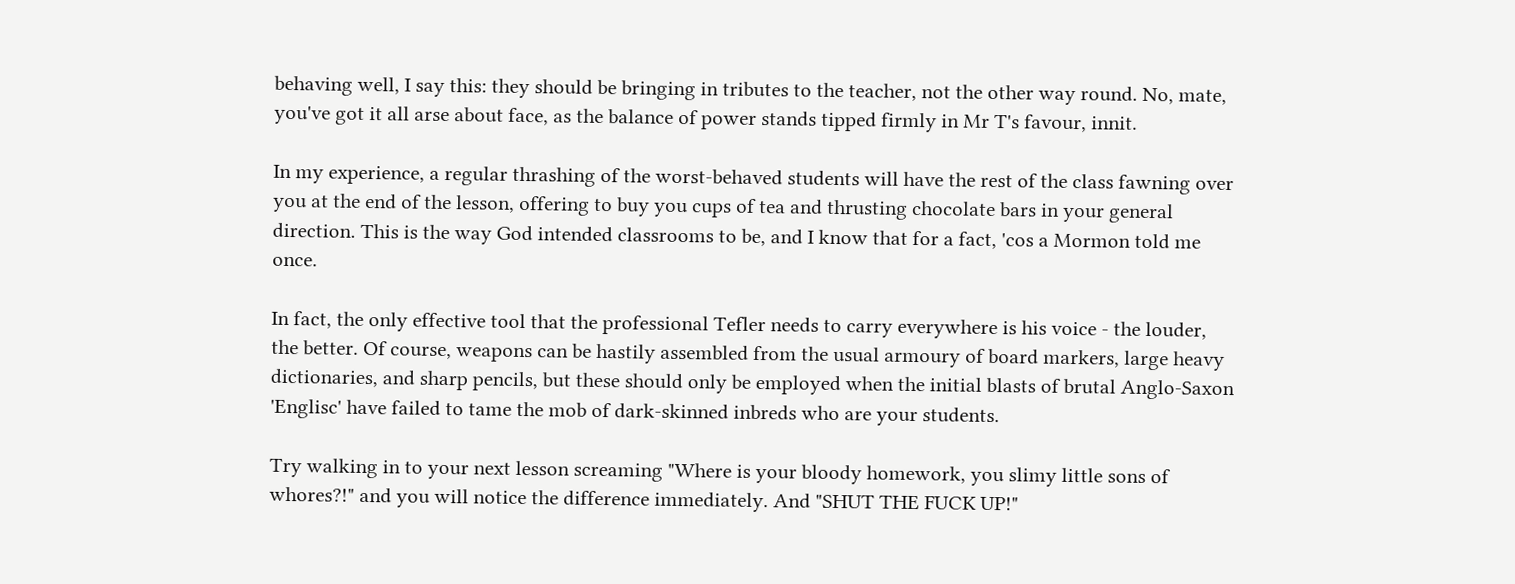behaving well, I say this: they should be bringing in tributes to the teacher, not the other way round. No, mate, you've got it all arse about face, as the balance of power stands tipped firmly in Mr T's favour, innit.

In my experience, a regular thrashing of the worst-behaved students will have the rest of the class fawning over you at the end of the lesson, offering to buy you cups of tea and thrusting chocolate bars in your general direction. This is the way God intended classrooms to be, and I know that for a fact, 'cos a Mormon told me once.

In fact, the only effective tool that the professional Tefler needs to carry everywhere is his voice - the louder, the better. Of course, weapons can be hastily assembled from the usual armoury of board markers, large heavy dictionaries, and sharp pencils, but these should only be employed when the initial blasts of brutal Anglo-Saxon 'Englisc' have failed to tame the mob of dark-skinned inbreds who are your students.

Try walking in to your next lesson screaming "Where is your bloody homework, you slimy little sons of whores?!" and you will notice the difference immediately. And "SHUT THE FUCK UP!"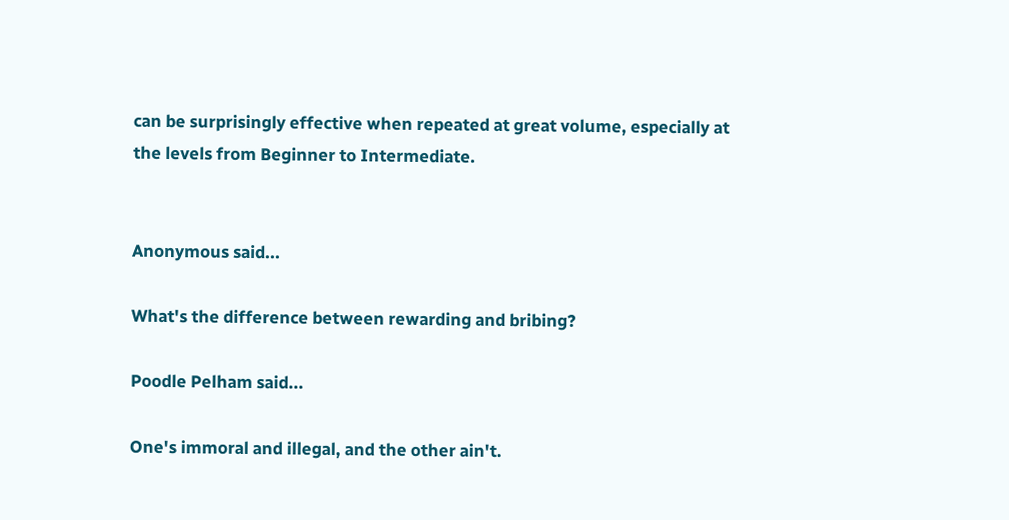can be surprisingly effective when repeated at great volume, especially at the levels from Beginner to Intermediate.


Anonymous said...

What's the difference between rewarding and bribing?

Poodle Pelham said...

One's immoral and illegal, and the other ain't.